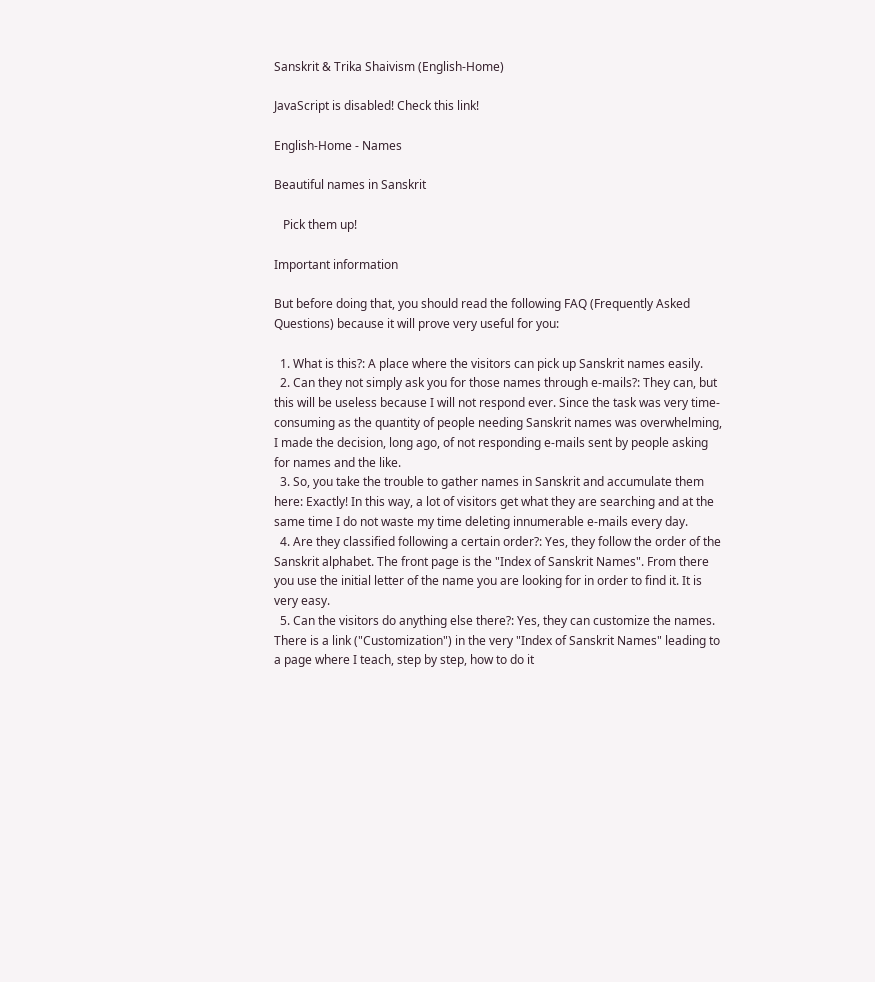Sanskrit & Trika Shaivism (English-Home)

JavaScript is disabled! Check this link!

English-Home - Names

Beautiful names in Sanskrit

   Pick them up!

Important information

But before doing that, you should read the following FAQ (Frequently Asked Questions) because it will prove very useful for you:

  1. What is this?: A place where the visitors can pick up Sanskrit names easily.
  2. Can they not simply ask you for those names through e-mails?: They can, but this will be useless because I will not respond ever. Since the task was very time-consuming as the quantity of people needing Sanskrit names was overwhelming, I made the decision, long ago, of not responding e-mails sent by people asking for names and the like.
  3. So, you take the trouble to gather names in Sanskrit and accumulate them here: Exactly! In this way, a lot of visitors get what they are searching and at the same time I do not waste my time deleting innumerable e-mails every day.
  4. Are they classified following a certain order?: Yes, they follow the order of the Sanskrit alphabet. The front page is the "Index of Sanskrit Names". From there you use the initial letter of the name you are looking for in order to find it. It is very easy.
  5. Can the visitors do anything else there?: Yes, they can customize the names. There is a link ("Customization") in the very "Index of Sanskrit Names" leading to a page where I teach, step by step, how to do it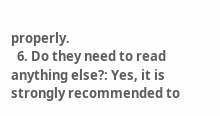properly.
  6. Do they need to read anything else?: Yes, it is strongly recommended to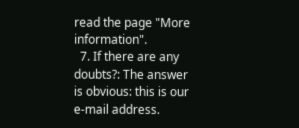read the page "More information".
  7. If there are any doubts?: The answer is obvious: this is our e-mail address.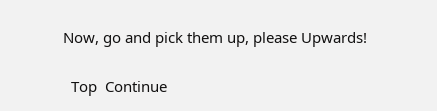Now, go and pick them up, please Upwards!

  Top  Continue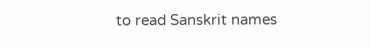to read Sanskrit names